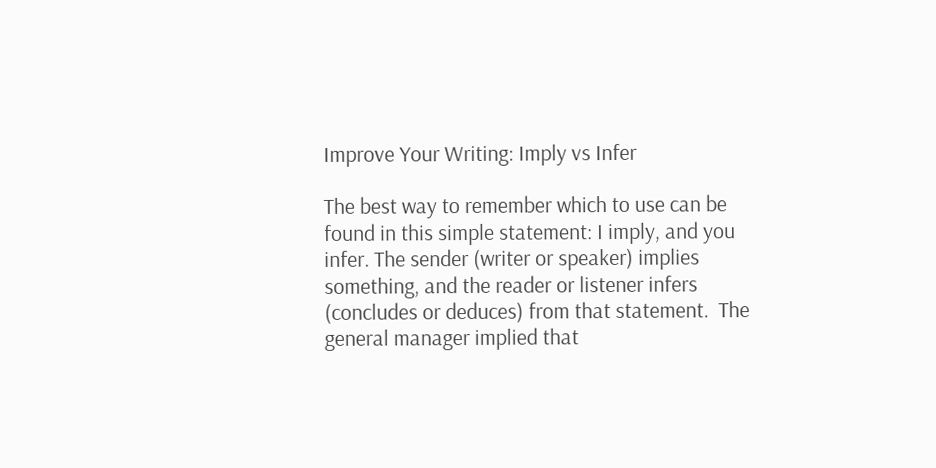Improve Your Writing: Imply vs Infer

The best way to remember which to use can be found in this simple statement: I imply, and you infer. The sender (writer or speaker) implies something, and the reader or listener infers (concludes or deduces) from that statement.  The general manager implied that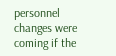personnel changes were coming if the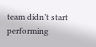team didn’t start performing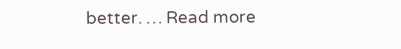better. … Read more